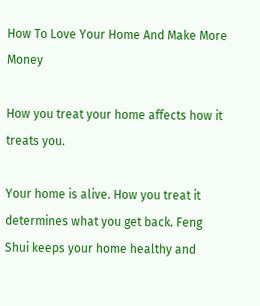How To Love Your Home And Make More Money

How you treat your home affects how it treats you.

Your home is alive. How you treat it determines what you get back. Feng Shui keeps your home healthy and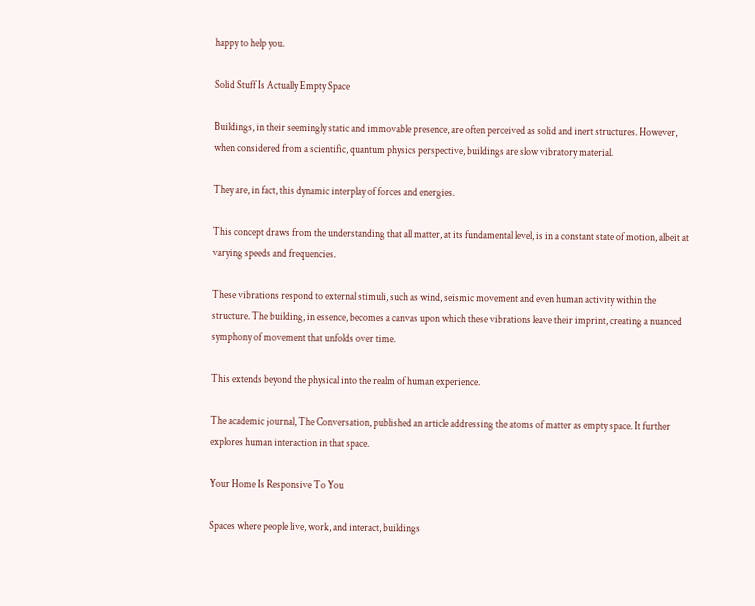happy to help you.

Solid Stuff Is Actually Empty Space

Buildings, in their seemingly static and immovable presence, are often perceived as solid and inert structures. However, when considered from a scientific, quantum physics perspective, buildings are slow vibratory material.

They are, in fact, this dynamic interplay of forces and energies.

This concept draws from the understanding that all matter, at its fundamental level, is in a constant state of motion, albeit at varying speeds and frequencies.

These vibrations respond to external stimuli, such as wind, seismic movement and even human activity within the structure. The building, in essence, becomes a canvas upon which these vibrations leave their imprint, creating a nuanced symphony of movement that unfolds over time.

This extends beyond the physical into the realm of human experience.

The academic journal, The Conversation, published an article addressing the atoms of matter as empty space. It further explores human interaction in that space.

Your Home Is Responsive To You

Spaces where people live, work, and interact, buildings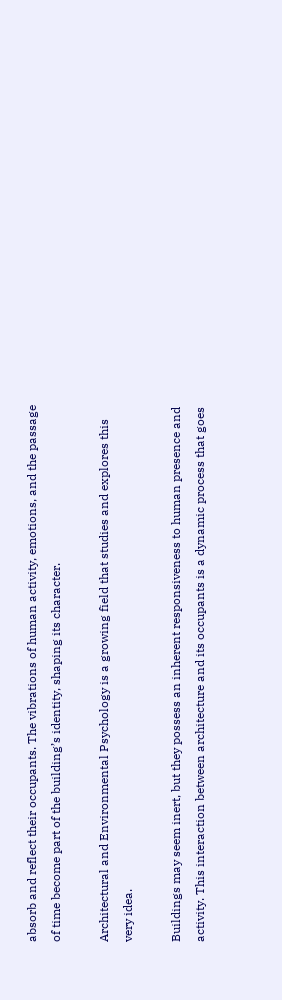absorb and reflect their occupants. The vibrations of human activity, emotions, and the passage of time become part of the building’s identity, shaping its character.

Architectural and Environmental Psychology is a growing field that studies and explores this very idea.

Buildings may seem inert, but they possess an inherent responsiveness to human presence and activity. This interaction between architecture and its occupants is a dynamic process that goes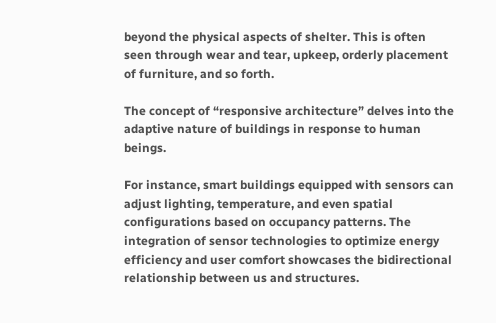beyond the physical aspects of shelter. This is often seen through wear and tear, upkeep, orderly placement of furniture, and so forth.

The concept of “responsive architecture” delves into the adaptive nature of buildings in response to human beings.

For instance, smart buildings equipped with sensors can adjust lighting, temperature, and even spatial configurations based on occupancy patterns. The integration of sensor technologies to optimize energy efficiency and user comfort showcases the bidirectional relationship between us and structures.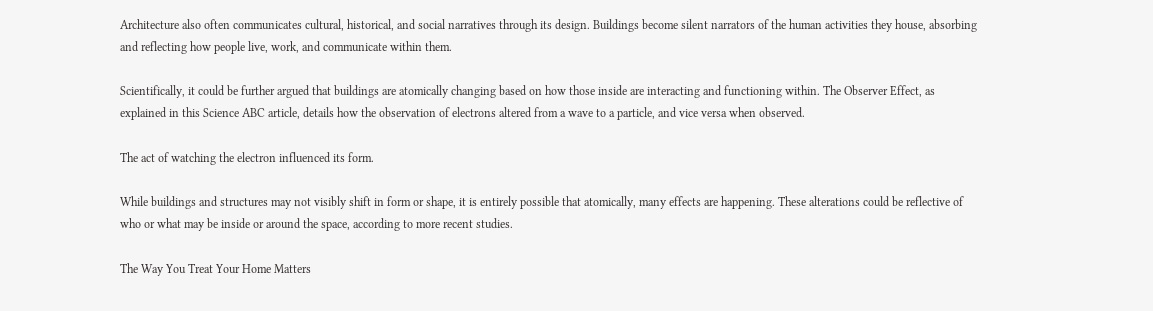Architecture also often communicates cultural, historical, and social narratives through its design. Buildings become silent narrators of the human activities they house, absorbing and reflecting how people live, work, and communicate within them.

Scientifically, it could be further argued that buildings are atomically changing based on how those inside are interacting and functioning within. The Observer Effect, as explained in this Science ABC article, details how the observation of electrons altered from a wave to a particle, and vice versa when observed.

The act of watching the electron influenced its form.

While buildings and structures may not visibly shift in form or shape, it is entirely possible that atomically, many effects are happening. These alterations could be reflective of who or what may be inside or around the space, according to more recent studies.

The Way You Treat Your Home Matters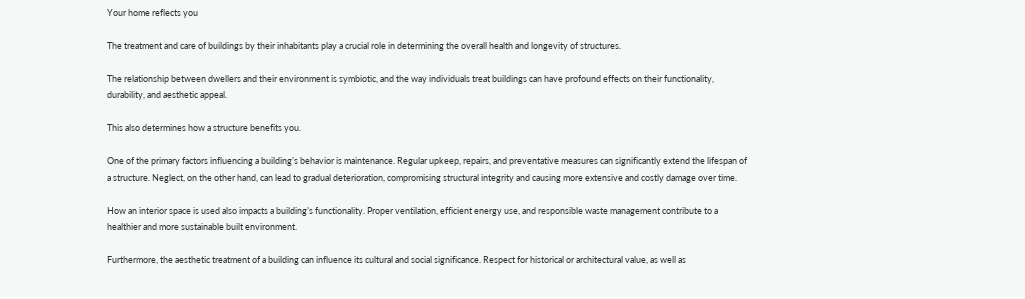Your home reflects you

The treatment and care of buildings by their inhabitants play a crucial role in determining the overall health and longevity of structures.

The relationship between dwellers and their environment is symbiotic, and the way individuals treat buildings can have profound effects on their functionality, durability, and aesthetic appeal.

This also determines how a structure benefits you.

One of the primary factors influencing a building’s behavior is maintenance. Regular upkeep, repairs, and preventative measures can significantly extend the lifespan of a structure. Neglect, on the other hand, can lead to gradual deterioration, compromising structural integrity and causing more extensive and costly damage over time.

How an interior space is used also impacts a building’s functionality. Proper ventilation, efficient energy use, and responsible waste management contribute to a healthier and more sustainable built environment.

Furthermore, the aesthetic treatment of a building can influence its cultural and social significance. Respect for historical or architectural value, as well as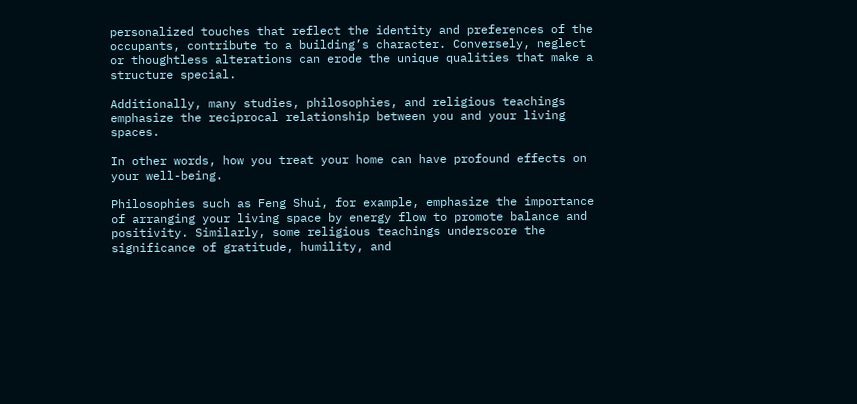personalized touches that reflect the identity and preferences of the occupants, contribute to a building’s character. Conversely, neglect or thoughtless alterations can erode the unique qualities that make a structure special.

Additionally, many studies, philosophies, and religious teachings emphasize the reciprocal relationship between you and your living spaces.

In other words, how you treat your home can have profound effects on your well-being.

Philosophies such as Feng Shui, for example, emphasize the importance of arranging your living space by energy flow to promote balance and positivity. Similarly, some religious teachings underscore the significance of gratitude, humility, and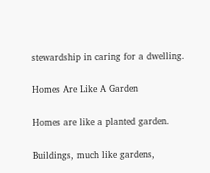stewardship in caring for a dwelling.

Homes Are Like A Garden

Homes are like a planted garden.

Buildings, much like gardens,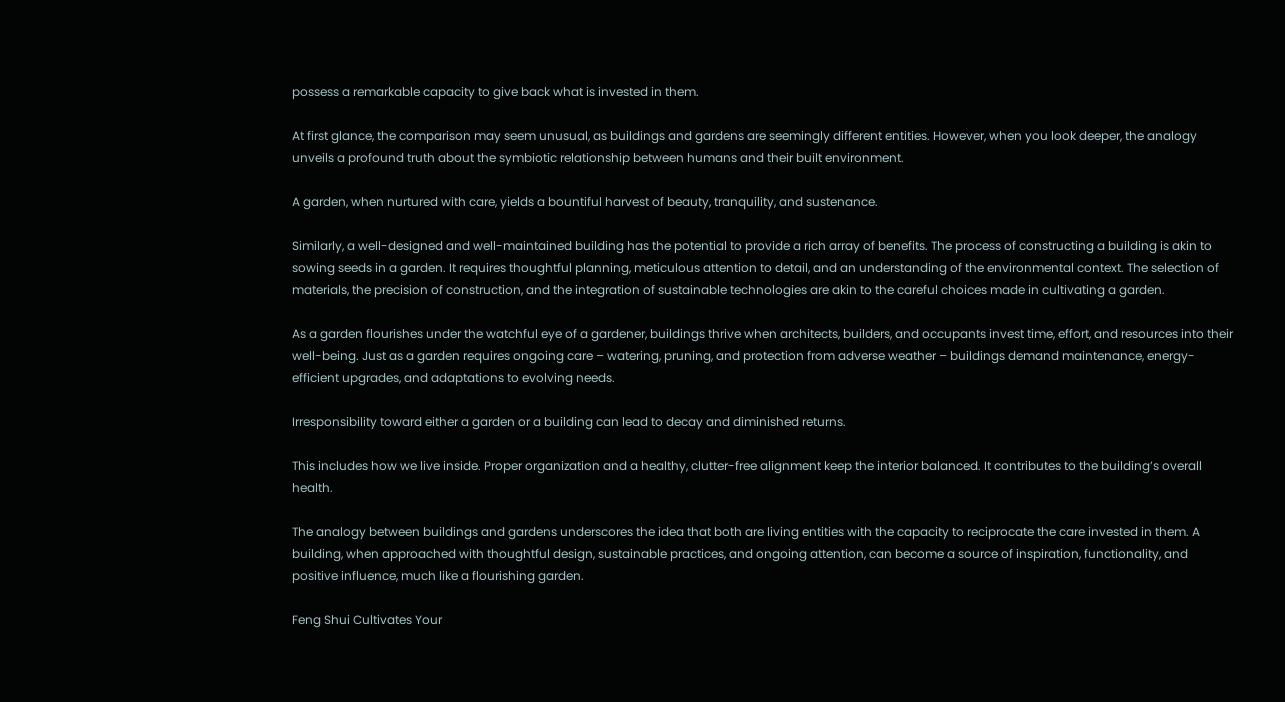possess a remarkable capacity to give back what is invested in them.

At first glance, the comparison may seem unusual, as buildings and gardens are seemingly different entities. However, when you look deeper, the analogy unveils a profound truth about the symbiotic relationship between humans and their built environment.

A garden, when nurtured with care, yields a bountiful harvest of beauty, tranquility, and sustenance.

Similarly, a well-designed and well-maintained building has the potential to provide a rich array of benefits. The process of constructing a building is akin to sowing seeds in a garden. It requires thoughtful planning, meticulous attention to detail, and an understanding of the environmental context. The selection of materials, the precision of construction, and the integration of sustainable technologies are akin to the careful choices made in cultivating a garden.

As a garden flourishes under the watchful eye of a gardener, buildings thrive when architects, builders, and occupants invest time, effort, and resources into their well-being. Just as a garden requires ongoing care – watering, pruning, and protection from adverse weather – buildings demand maintenance, energy-efficient upgrades, and adaptations to evolving needs.

Irresponsibility toward either a garden or a building can lead to decay and diminished returns.

This includes how we live inside. Proper organization and a healthy, clutter-free alignment keep the interior balanced. It contributes to the building’s overall health.

The analogy between buildings and gardens underscores the idea that both are living entities with the capacity to reciprocate the care invested in them. A building, when approached with thoughtful design, sustainable practices, and ongoing attention, can become a source of inspiration, functionality, and positive influence, much like a flourishing garden.

Feng Shui Cultivates Your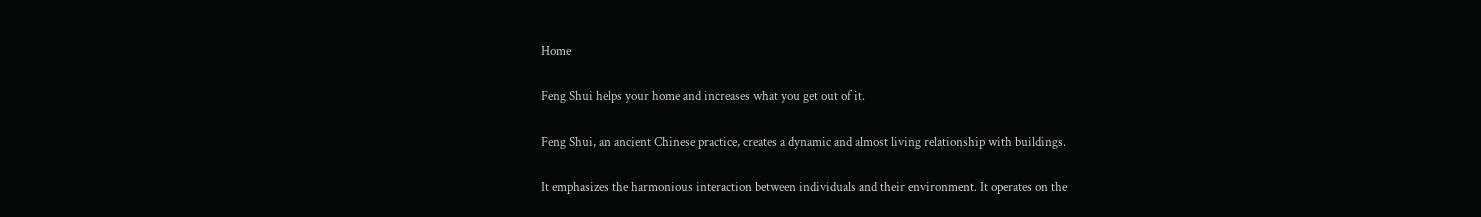Home

Feng Shui helps your home and increases what you get out of it.

Feng Shui, an ancient Chinese practice, creates a dynamic and almost living relationship with buildings.

It emphasizes the harmonious interaction between individuals and their environment. It operates on the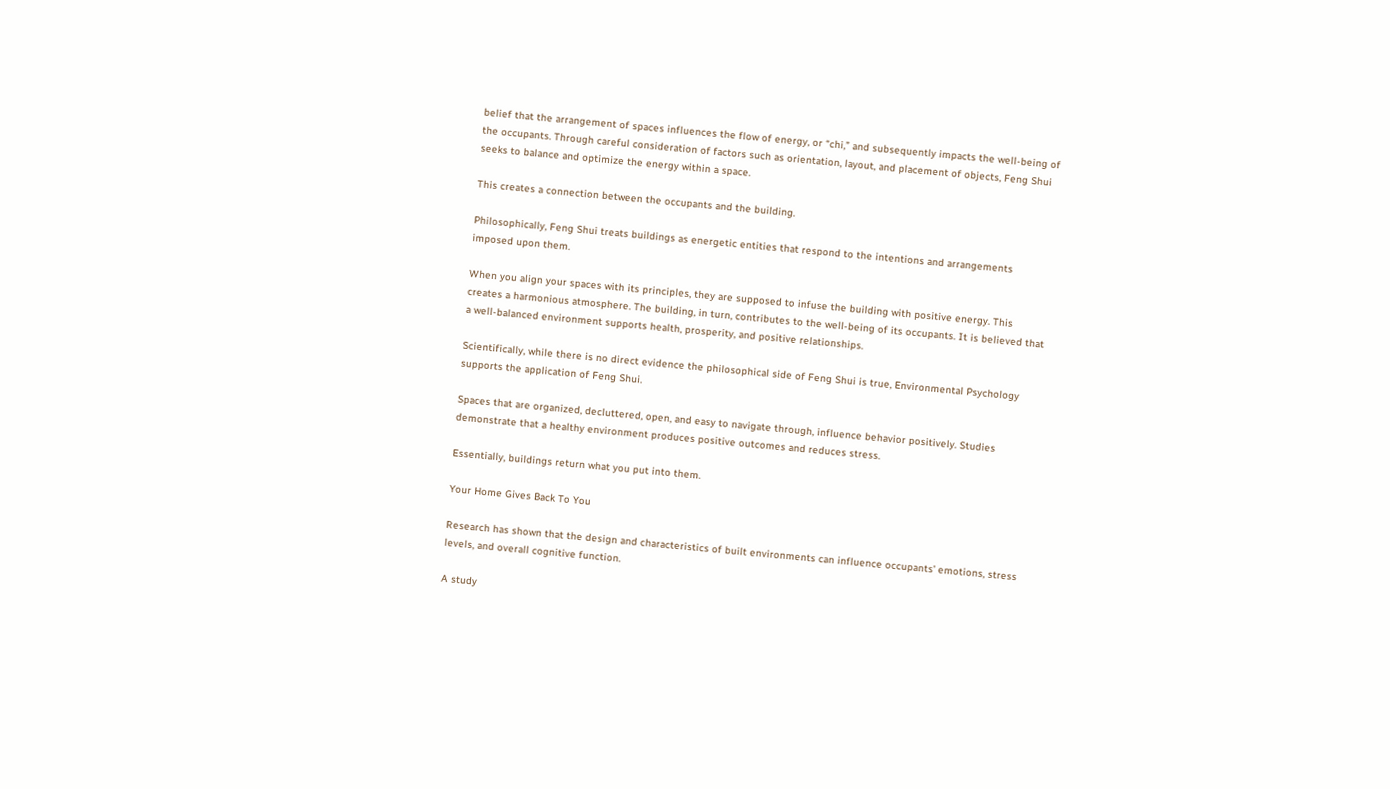belief that the arrangement of spaces influences the flow of energy, or “chi,” and subsequently impacts the well-being of the occupants. Through careful consideration of factors such as orientation, layout, and placement of objects, Feng Shui seeks to balance and optimize the energy within a space.

This creates a connection between the occupants and the building.

Philosophically, Feng Shui treats buildings as energetic entities that respond to the intentions and arrangements imposed upon them.

When you align your spaces with its principles, they are supposed to infuse the building with positive energy. This creates a harmonious atmosphere. The building, in turn, contributes to the well-being of its occupants. It is believed that a well-balanced environment supports health, prosperity, and positive relationships.

Scientifically, while there is no direct evidence the philosophical side of Feng Shui is true, Environmental Psychology supports the application of Feng Shui.

Spaces that are organized, decluttered, open, and easy to navigate through, influence behavior positively. Studies demonstrate that a healthy environment produces positive outcomes and reduces stress.

Essentially, buildings return what you put into them.

Your Home Gives Back To You

Research has shown that the design and characteristics of built environments can influence occupants’ emotions, stress levels, and overall cognitive function.

A study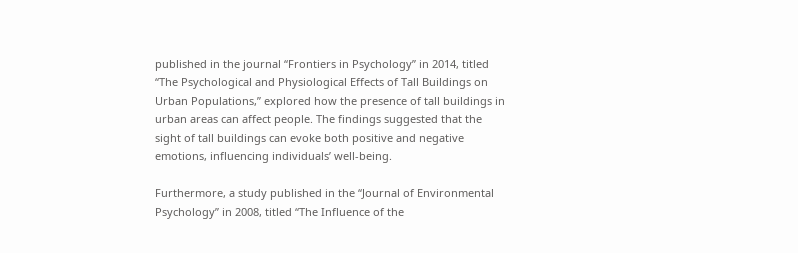published in the journal “Frontiers in Psychology” in 2014, titled “The Psychological and Physiological Effects of Tall Buildings on Urban Populations,” explored how the presence of tall buildings in urban areas can affect people. The findings suggested that the sight of tall buildings can evoke both positive and negative emotions, influencing individuals’ well-being.

Furthermore, a study published in the “Journal of Environmental Psychology” in 2008, titled “The Influence of the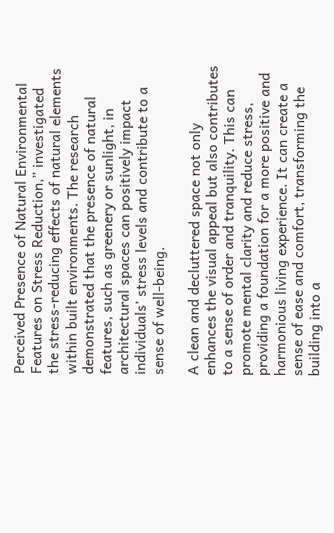Perceived Presence of Natural Environmental Features on Stress Reduction,” investigated the stress-reducing effects of natural elements within built environments. The research demonstrated that the presence of natural features, such as greenery or sunlight, in architectural spaces can positively impact individuals’ stress levels and contribute to a sense of well-being.

A clean and decluttered space not only enhances the visual appeal but also contributes to a sense of order and tranquility. This can promote mental clarity and reduce stress, providing a foundation for a more positive and harmonious living experience. It can create a sense of ease and comfort, transforming the building into a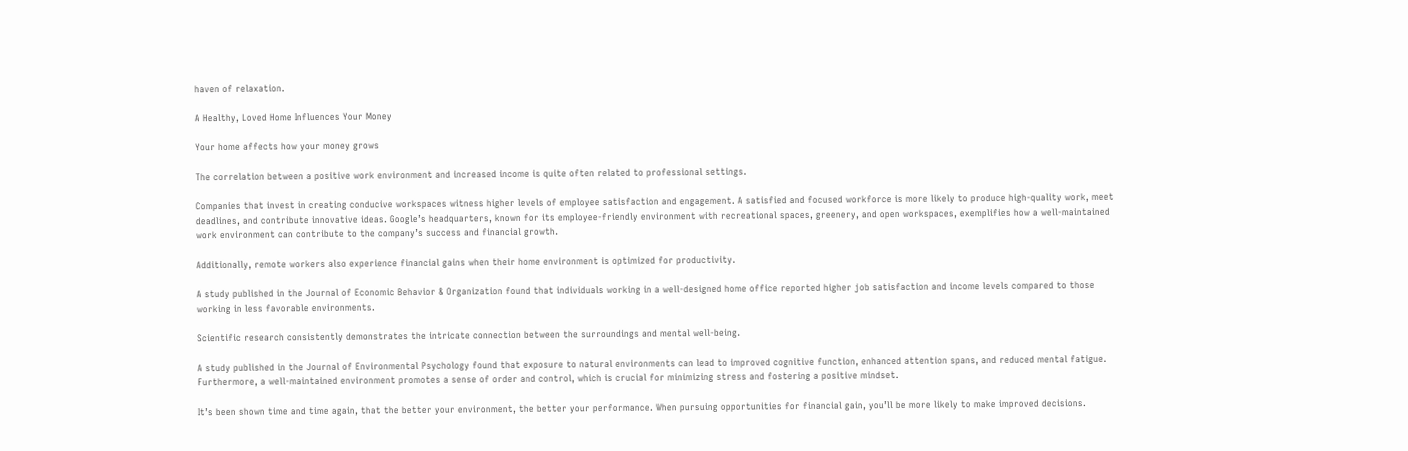haven of relaxation.

A Healthy, Loved Home Influences Your Money

Your home affects how your money grows

The correlation between a positive work environment and increased income is quite often related to professional settings.

Companies that invest in creating conducive workspaces witness higher levels of employee satisfaction and engagement. A satisfied and focused workforce is more likely to produce high-quality work, meet deadlines, and contribute innovative ideas. Google’s headquarters, known for its employee-friendly environment with recreational spaces, greenery, and open workspaces, exemplifies how a well-maintained work environment can contribute to the company’s success and financial growth.

Additionally, remote workers also experience financial gains when their home environment is optimized for productivity.

A study published in the Journal of Economic Behavior & Organization found that individuals working in a well-designed home office reported higher job satisfaction and income levels compared to those working in less favorable environments.

Scientific research consistently demonstrates the intricate connection between the surroundings and mental well-being.

A study published in the Journal of Environmental Psychology found that exposure to natural environments can lead to improved cognitive function, enhanced attention spans, and reduced mental fatigue. Furthermore, a well-maintained environment promotes a sense of order and control, which is crucial for minimizing stress and fostering a positive mindset.

It’s been shown time and time again, that the better your environment, the better your performance. When pursuing opportunities for financial gain, you’ll be more likely to make improved decisions.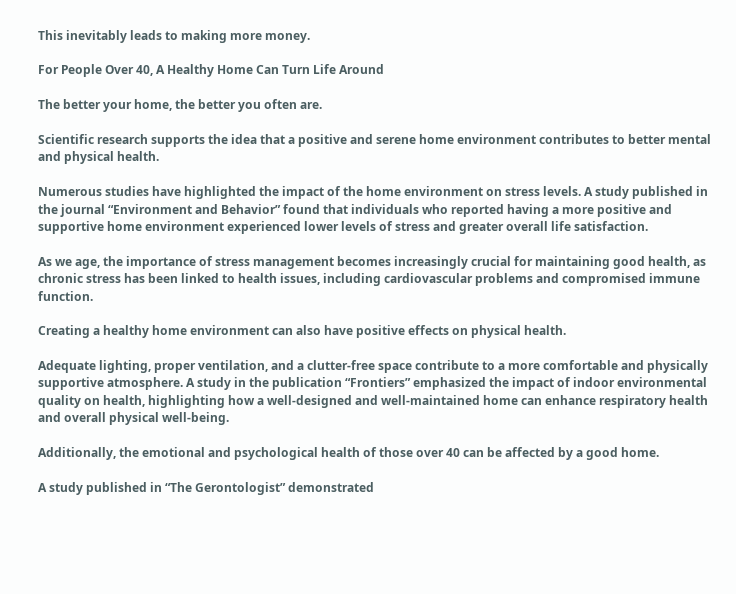This inevitably leads to making more money.

For People Over 40, A Healthy Home Can Turn Life Around

The better your home, the better you often are.

Scientific research supports the idea that a positive and serene home environment contributes to better mental and physical health.

Numerous studies have highlighted the impact of the home environment on stress levels. A study published in the journal “Environment and Behavior” found that individuals who reported having a more positive and supportive home environment experienced lower levels of stress and greater overall life satisfaction.

As we age, the importance of stress management becomes increasingly crucial for maintaining good health, as chronic stress has been linked to health issues, including cardiovascular problems and compromised immune function.

Creating a healthy home environment can also have positive effects on physical health.

Adequate lighting, proper ventilation, and a clutter-free space contribute to a more comfortable and physically supportive atmosphere. A study in the publication “Frontiers” emphasized the impact of indoor environmental quality on health, highlighting how a well-designed and well-maintained home can enhance respiratory health and overall physical well-being.

Additionally, the emotional and psychological health of those over 40 can be affected by a good home.

A study published in “The Gerontologist” demonstrated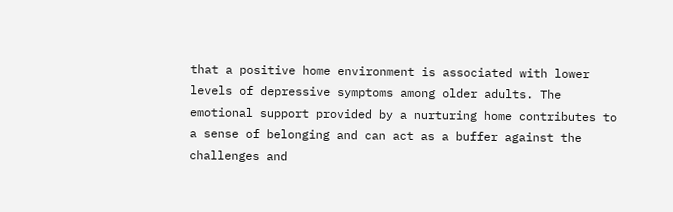that a positive home environment is associated with lower levels of depressive symptoms among older adults. The emotional support provided by a nurturing home contributes to a sense of belonging and can act as a buffer against the challenges and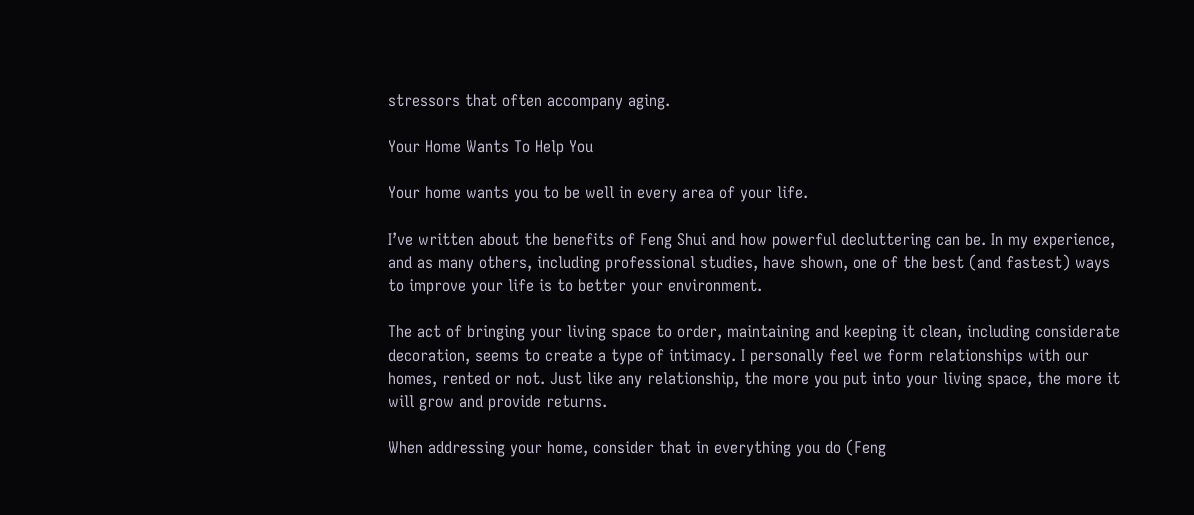stressors that often accompany aging.

Your Home Wants To Help You

Your home wants you to be well in every area of your life.

I’ve written about the benefits of Feng Shui and how powerful decluttering can be. In my experience, and as many others, including professional studies, have shown, one of the best (and fastest) ways to improve your life is to better your environment.

The act of bringing your living space to order, maintaining and keeping it clean, including considerate decoration, seems to create a type of intimacy. I personally feel we form relationships with our homes, rented or not. Just like any relationship, the more you put into your living space, the more it will grow and provide returns.

When addressing your home, consider that in everything you do (Feng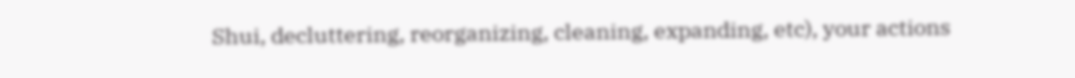Shui, decluttering, reorganizing, cleaning, expanding, etc), your actions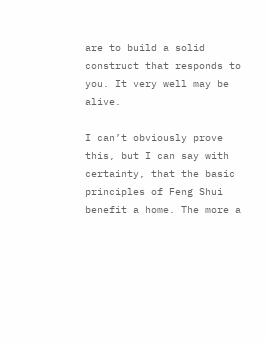are to build a solid construct that responds to you. It very well may be alive.

I can’t obviously prove this, but I can say with certainty, that the basic principles of Feng Shui benefit a home. The more a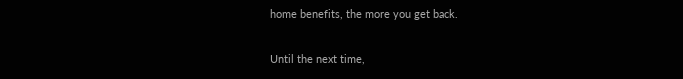home benefits, the more you get back.

Until the next time,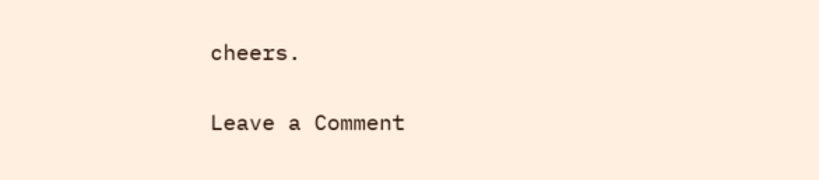cheers.

Leave a Comment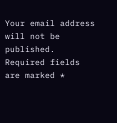Your email address will not be published. Required fields are marked *